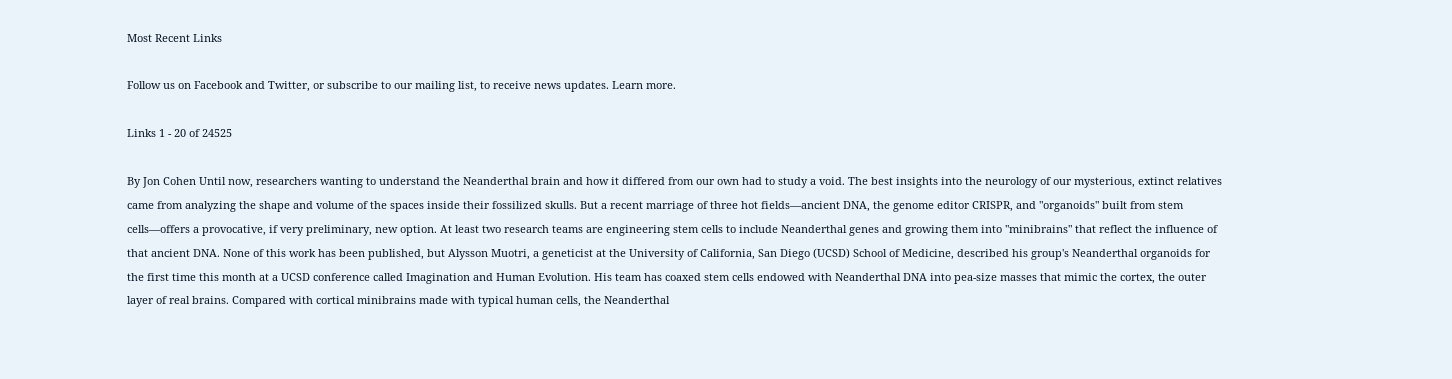Most Recent Links

Follow us on Facebook and Twitter, or subscribe to our mailing list, to receive news updates. Learn more.

Links 1 - 20 of 24525

By Jon Cohen Until now, researchers wanting to understand the Neanderthal brain and how it differed from our own had to study a void. The best insights into the neurology of our mysterious, extinct relatives came from analyzing the shape and volume of the spaces inside their fossilized skulls. But a recent marriage of three hot fields—ancient DNA, the genome editor CRISPR, and "organoids" built from stem cells—offers a provocative, if very preliminary, new option. At least two research teams are engineering stem cells to include Neanderthal genes and growing them into "minibrains" that reflect the influence of that ancient DNA. None of this work has been published, but Alysson Muotri, a geneticist at the University of California, San Diego (UCSD) School of Medicine, described his group's Neanderthal organoids for the first time this month at a UCSD conference called Imagination and Human Evolution. His team has coaxed stem cells endowed with Neanderthal DNA into pea-size masses that mimic the cortex, the outer layer of real brains. Compared with cortical minibrains made with typical human cells, the Neanderthal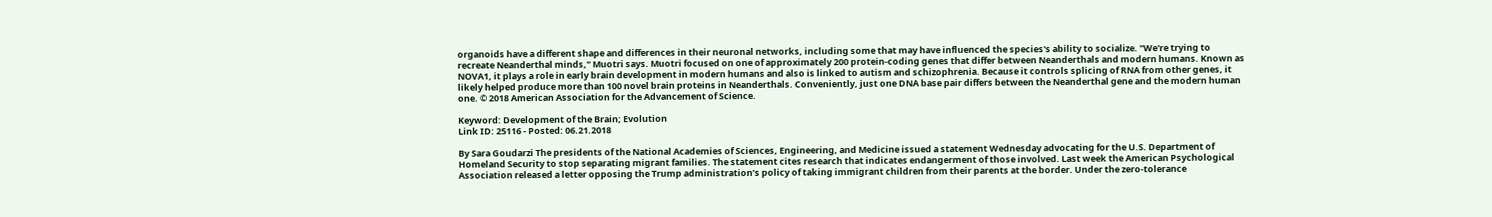organoids have a different shape and differences in their neuronal networks, including some that may have influenced the species's ability to socialize. "We're trying to recreate Neanderthal minds," Muotri says. Muotri focused on one of approximately 200 protein-coding genes that differ between Neanderthals and modern humans. Known as NOVA1, it plays a role in early brain development in modern humans and also is linked to autism and schizophrenia. Because it controls splicing of RNA from other genes, it likely helped produce more than 100 novel brain proteins in Neanderthals. Conveniently, just one DNA base pair differs between the Neanderthal gene and the modern human one. © 2018 American Association for the Advancement of Science.

Keyword: Development of the Brain; Evolution
Link ID: 25116 - Posted: 06.21.2018

By Sara Goudarzi The presidents of the National Academies of Sciences, Engineering, and Medicine issued a statement Wednesday advocating for the U.S. Department of Homeland Security to stop separating migrant families. The statement cites research that indicates endangerment of those involved. Last week the American Psychological Association released a letter opposing the Trump administration’s policy of taking immigrant children from their parents at the border. Under the zero-tolerance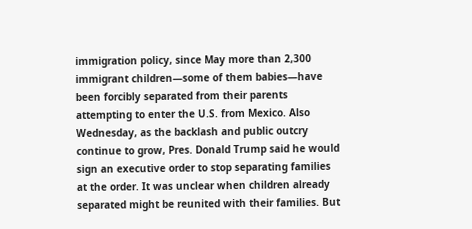immigration policy, since May more than 2,300 immigrant children—some of them babies—have been forcibly separated from their parents attempting to enter the U.S. from Mexico. Also Wednesday, as the backlash and public outcry continue to grow, Pres. Donald Trump said he would sign an executive order to stop separating families at the order. It was unclear when children already separated might be reunited with their families. But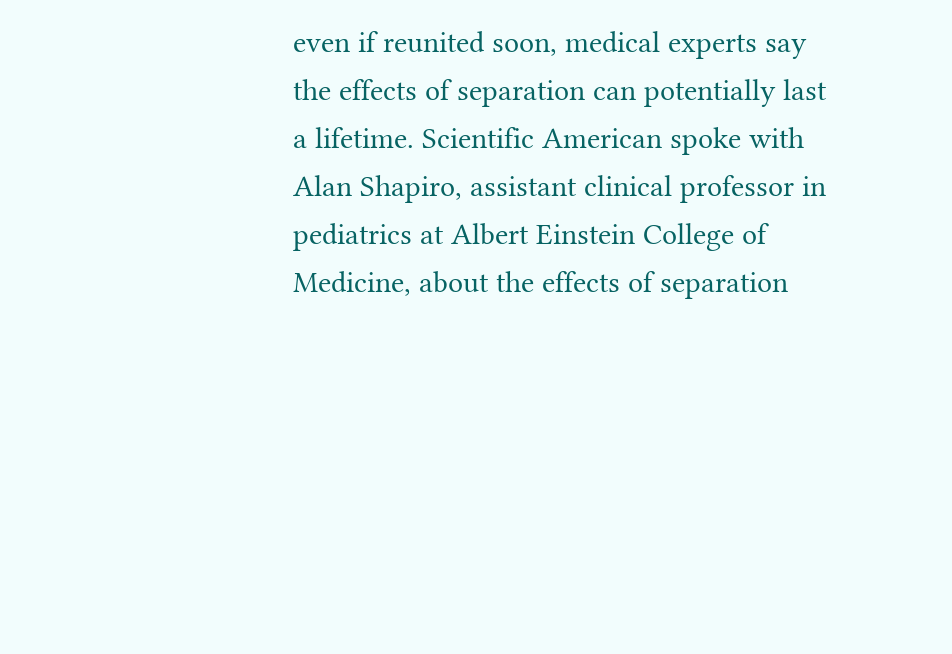even if reunited soon, medical experts say the effects of separation can potentially last a lifetime. Scientific American spoke with Alan Shapiro, assistant clinical professor in pediatrics at Albert Einstein College of Medicine, about the effects of separation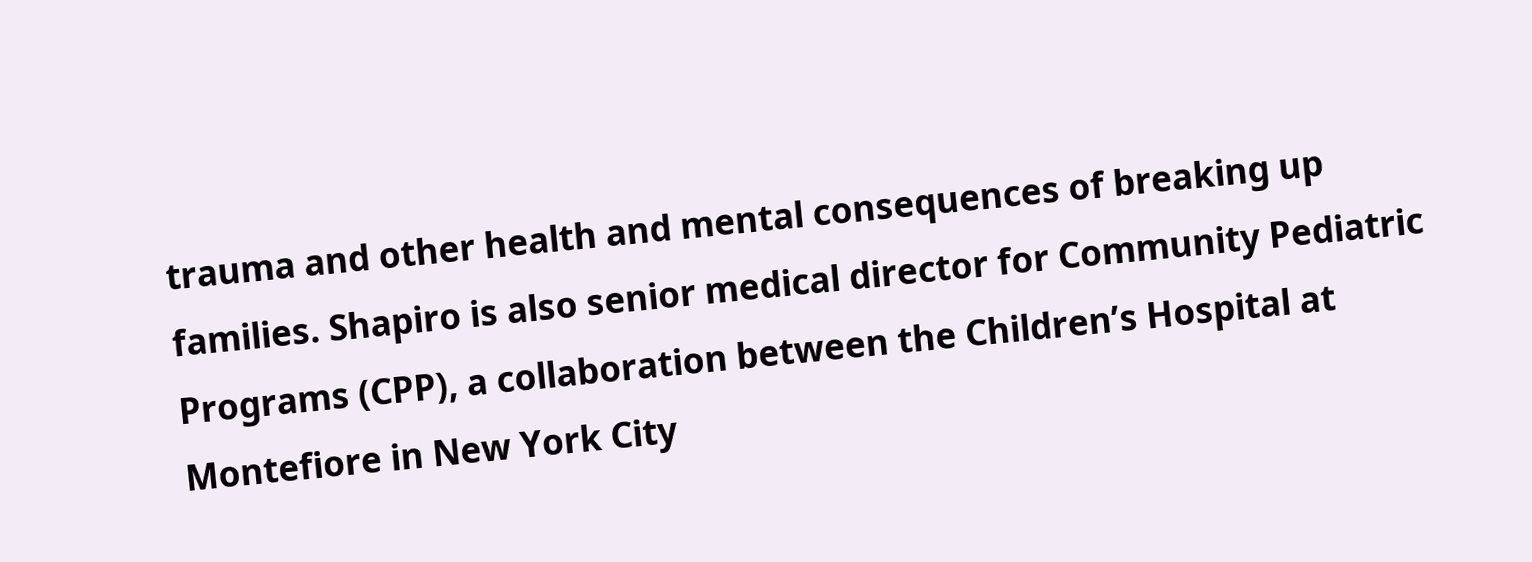trauma and other health and mental consequences of breaking up families. Shapiro is also senior medical director for Community Pediatric Programs (CPP), a collaboration between the Children’s Hospital at Montefiore in New York City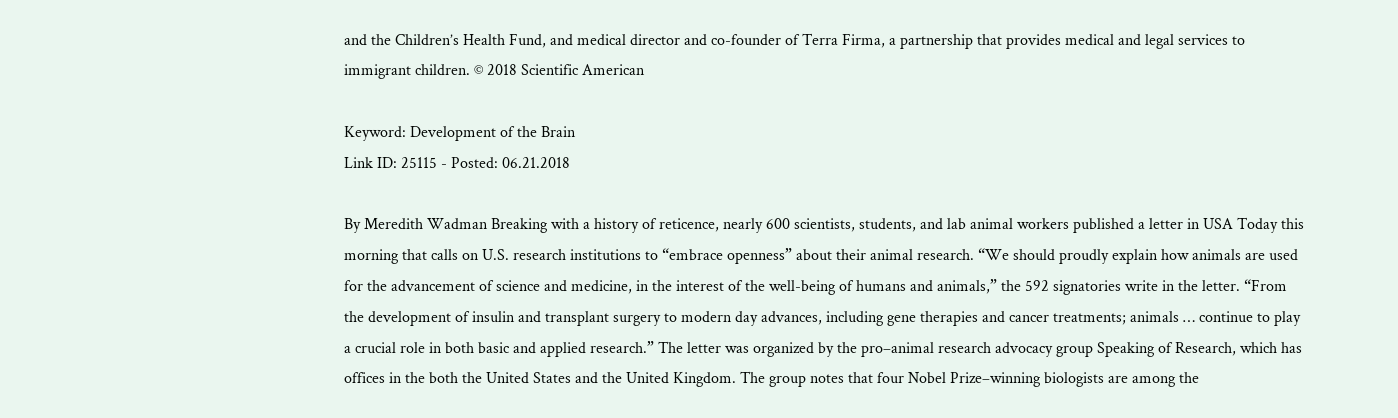and the Children’s Health Fund, and medical director and co-founder of Terra Firma, a partnership that provides medical and legal services to immigrant children. © 2018 Scientific American

Keyword: Development of the Brain
Link ID: 25115 - Posted: 06.21.2018

By Meredith Wadman Breaking with a history of reticence, nearly 600 scientists, students, and lab animal workers published a letter in USA Today this morning that calls on U.S. research institutions to “embrace openness” about their animal research. “We should proudly explain how animals are used for the advancement of science and medicine, in the interest of the well-being of humans and animals,” the 592 signatories write in the letter. “From the development of insulin and transplant surgery to modern day advances, including gene therapies and cancer treatments; animals … continue to play a crucial role in both basic and applied research.” The letter was organized by the pro–animal research advocacy group Speaking of Research, which has offices in the both the United States and the United Kingdom. The group notes that four Nobel Prize–winning biologists are among the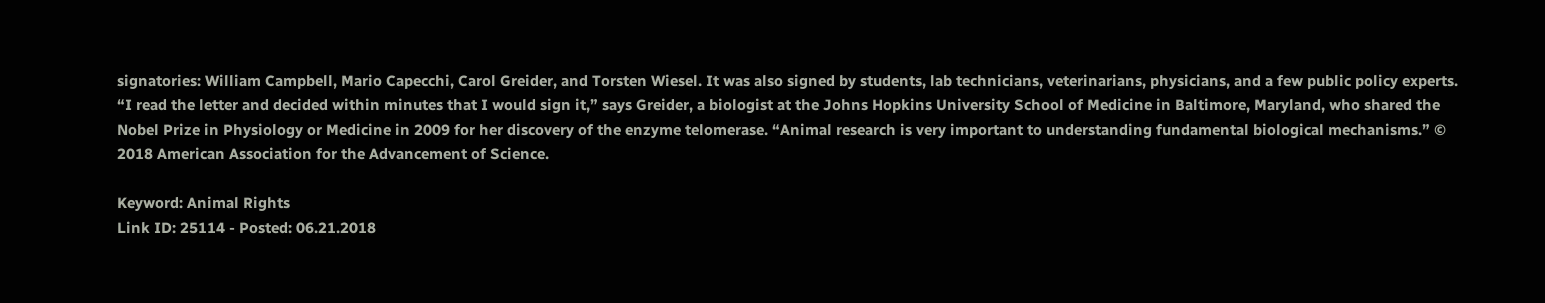signatories: William Campbell, Mario Capecchi, Carol Greider, and Torsten Wiesel. It was also signed by students, lab technicians, veterinarians, physicians, and a few public policy experts. “I read the letter and decided within minutes that I would sign it,” says Greider, a biologist at the Johns Hopkins University School of Medicine in Baltimore, Maryland, who shared the Nobel Prize in Physiology or Medicine in 2009 for her discovery of the enzyme telomerase. “Animal research is very important to understanding fundamental biological mechanisms.” © 2018 American Association for the Advancement of Science.

Keyword: Animal Rights
Link ID: 25114 - Posted: 06.21.2018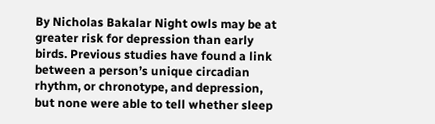By Nicholas Bakalar Night owls may be at greater risk for depression than early birds. Previous studies have found a link between a person’s unique circadian rhythm, or chronotype, and depression, but none were able to tell whether sleep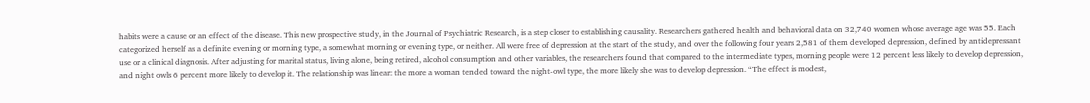habits were a cause or an effect of the disease. This new prospective study, in the Journal of Psychiatric Research, is a step closer to establishing causality. Researchers gathered health and behavioral data on 32,740 women whose average age was 55. Each categorized herself as a definite evening or morning type, a somewhat morning or evening type, or neither. All were free of depression at the start of the study, and over the following four years 2,581 of them developed depression, defined by antidepressant use or a clinical diagnosis. After adjusting for marital status, living alone, being retired, alcohol consumption and other variables, the researchers found that compared to the intermediate types, morning people were 12 percent less likely to develop depression, and night owls 6 percent more likely to develop it. The relationship was linear: the more a woman tended toward the night-owl type, the more likely she was to develop depression. “The effect is modest,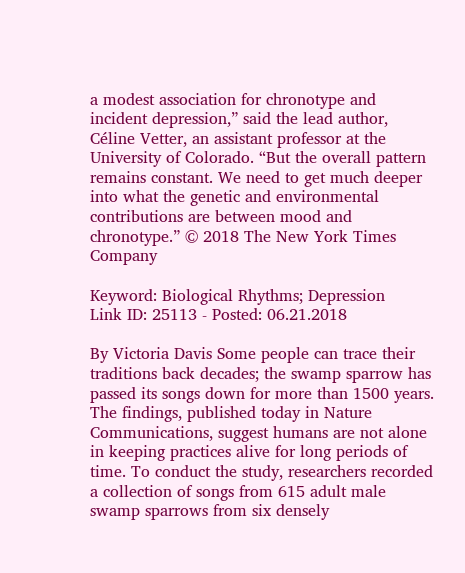a modest association for chronotype and incident depression,” said the lead author, Céline Vetter, an assistant professor at the University of Colorado. “But the overall pattern remains constant. We need to get much deeper into what the genetic and environmental contributions are between mood and chronotype.” © 2018 The New York Times Company

Keyword: Biological Rhythms; Depression
Link ID: 25113 - Posted: 06.21.2018

By Victoria Davis Some people can trace their traditions back decades; the swamp sparrow has passed its songs down for more than 1500 years. The findings, published today in Nature Communications, suggest humans are not alone in keeping practices alive for long periods of time. To conduct the study, researchers recorded a collection of songs from 615 adult male swamp sparrows from six densely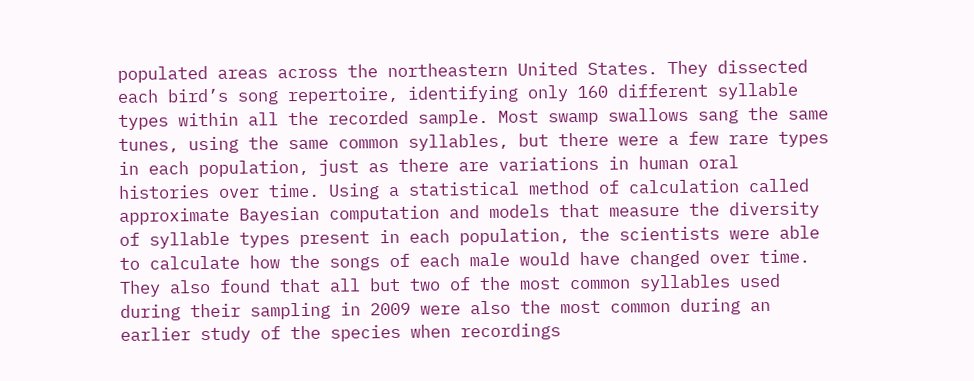populated areas across the northeastern United States. They dissected each bird’s song repertoire, identifying only 160 different syllable types within all the recorded sample. Most swamp swallows sang the same tunes, using the same common syllables, but there were a few rare types in each population, just as there are variations in human oral histories over time. Using a statistical method of calculation called approximate Bayesian computation and models that measure the diversity of syllable types present in each population, the scientists were able to calculate how the songs of each male would have changed over time. They also found that all but two of the most common syllables used during their sampling in 2009 were also the most common during an earlier study of the species when recordings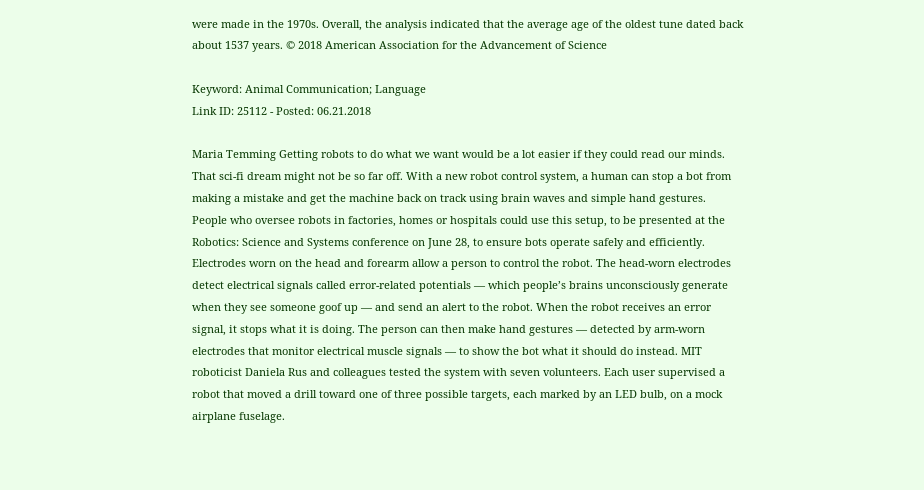were made in the 1970s. Overall, the analysis indicated that the average age of the oldest tune dated back about 1537 years. © 2018 American Association for the Advancement of Science

Keyword: Animal Communication; Language
Link ID: 25112 - Posted: 06.21.2018

Maria Temming Getting robots to do what we want would be a lot easier if they could read our minds. That sci-fi dream might not be so far off. With a new robot control system, a human can stop a bot from making a mistake and get the machine back on track using brain waves and simple hand gestures. People who oversee robots in factories, homes or hospitals could use this setup, to be presented at the Robotics: Science and Systems conference on June 28, to ensure bots operate safely and efficiently. Electrodes worn on the head and forearm allow a person to control the robot. The head-worn electrodes detect electrical signals called error-related potentials — which people’s brains unconsciously generate when they see someone goof up — and send an alert to the robot. When the robot receives an error signal, it stops what it is doing. The person can then make hand gestures — detected by arm-worn electrodes that monitor electrical muscle signals — to show the bot what it should do instead. MIT roboticist Daniela Rus and colleagues tested the system with seven volunteers. Each user supervised a robot that moved a drill toward one of three possible targets, each marked by an LED bulb, on a mock airplane fuselage.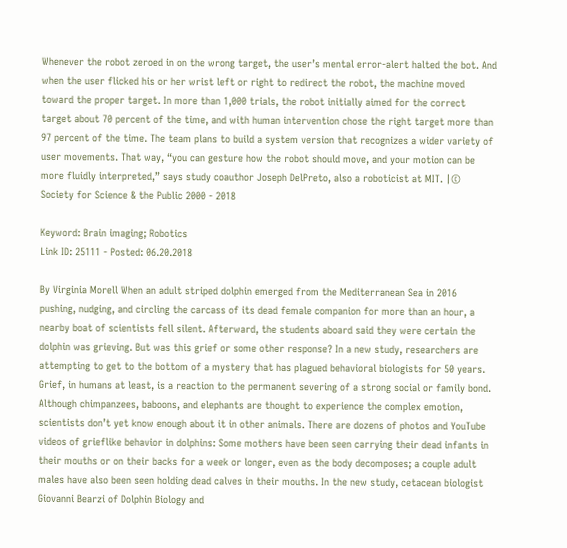Whenever the robot zeroed in on the wrong target, the user’s mental error-alert halted the bot. And when the user flicked his or her wrist left or right to redirect the robot, the machine moved toward the proper target. In more than 1,000 trials, the robot initially aimed for the correct target about 70 percent of the time, and with human intervention chose the right target more than 97 percent of the time. The team plans to build a system version that recognizes a wider variety of user movements. That way, “you can gesture how the robot should move, and your motion can be more fluidly interpreted,” says study coauthor Joseph DelPreto, also a roboticist at MIT. |© Society for Science & the Public 2000 - 2018

Keyword: Brain imaging; Robotics
Link ID: 25111 - Posted: 06.20.2018

By Virginia Morell When an adult striped dolphin emerged from the Mediterranean Sea in 2016 pushing, nudging, and circling the carcass of its dead female companion for more than an hour, a nearby boat of scientists fell silent. Afterward, the students aboard said they were certain the dolphin was grieving. But was this grief or some other response? In a new study, researchers are attempting to get to the bottom of a mystery that has plagued behavioral biologists for 50 years. Grief, in humans at least, is a reaction to the permanent severing of a strong social or family bond. Although chimpanzees, baboons, and elephants are thought to experience the complex emotion, scientists don’t yet know enough about it in other animals. There are dozens of photos and YouTube videos of grieflike behavior in dolphins: Some mothers have been seen carrying their dead infants in their mouths or on their backs for a week or longer, even as the body decomposes; a couple adult males have also been seen holding dead calves in their mouths. In the new study, cetacean biologist Giovanni Bearzi of Dolphin Biology and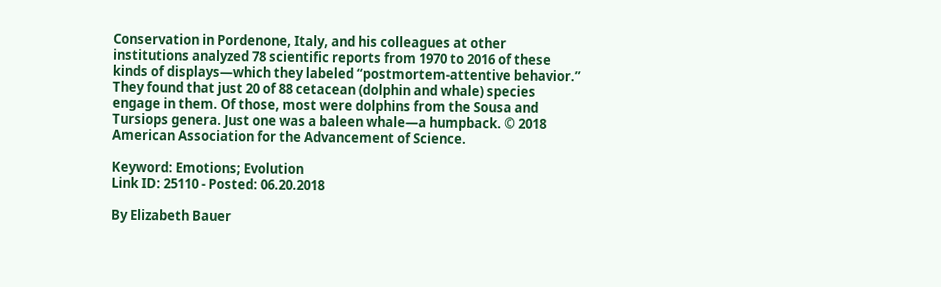Conservation in Pordenone, Italy, and his colleagues at other institutions analyzed 78 scientific reports from 1970 to 2016 of these kinds of displays—which they labeled “postmortem-attentive behavior.” They found that just 20 of 88 cetacean (dolphin and whale) species engage in them. Of those, most were dolphins from the Sousa and Tursiops genera. Just one was a baleen whale—a humpback. © 2018 American Association for the Advancement of Science.

Keyword: Emotions; Evolution
Link ID: 25110 - Posted: 06.20.2018

By Elizabeth Bauer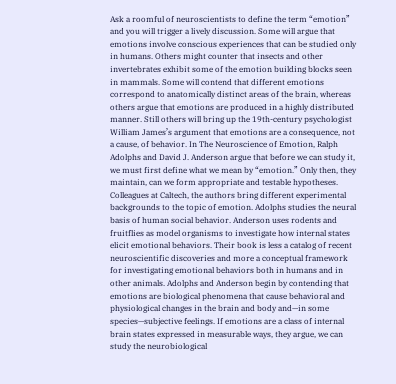Ask a roomful of neuroscientists to define the term “emotion” and you will trigger a lively discussion. Some will argue that emotions involve conscious experiences that can be studied only in humans. Others might counter that insects and other invertebrates exhibit some of the emotion building blocks seen in mammals. Some will contend that different emotions correspond to anatomically distinct areas of the brain, whereas others argue that emotions are produced in a highly distributed manner. Still others will bring up the 19th-century psychologist William James’s argument that emotions are a consequence, not a cause, of behavior. In The Neuroscience of Emotion, Ralph Adolphs and David J. Anderson argue that before we can study it, we must first define what we mean by “emotion.” Only then, they maintain, can we form appropriate and testable hypotheses. Colleagues at Caltech, the authors bring different experimental backgrounds to the topic of emotion. Adolphs studies the neural basis of human social behavior. Anderson uses rodents and fruitflies as model organisms to investigate how internal states elicit emotional behaviors. Their book is less a catalog of recent neuroscientific discoveries and more a conceptual framework for investigating emotional behaviors both in humans and in other animals. Adolphs and Anderson begin by contending that emotions are biological phenomena that cause behavioral and physiological changes in the brain and body and—in some species—subjective feelings. If emotions are a class of internal brain states expressed in measurable ways, they argue, we can study the neurobiological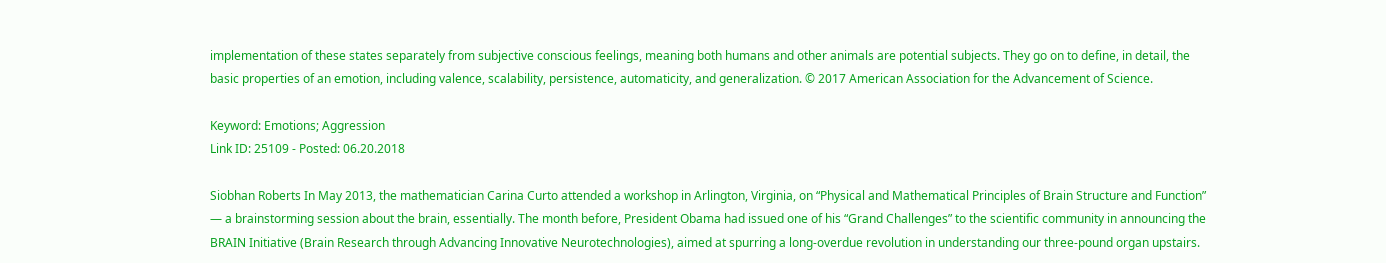implementation of these states separately from subjective conscious feelings, meaning both humans and other animals are potential subjects. They go on to define, in detail, the basic properties of an emotion, including valence, scalability, persistence, automaticity, and generalization. © 2017 American Association for the Advancement of Science.

Keyword: Emotions; Aggression
Link ID: 25109 - Posted: 06.20.2018

Siobhan Roberts In May 2013, the mathematician Carina Curto attended a workshop in Arlington, Virginia, on “Physical and Mathematical Principles of Brain Structure and Function” — a brainstorming session about the brain, essentially. The month before, President Obama had issued one of his “Grand Challenges” to the scientific community in announcing the BRAIN Initiative (Brain Research through Advancing Innovative Neurotechnologies), aimed at spurring a long-overdue revolution in understanding our three-pound organ upstairs.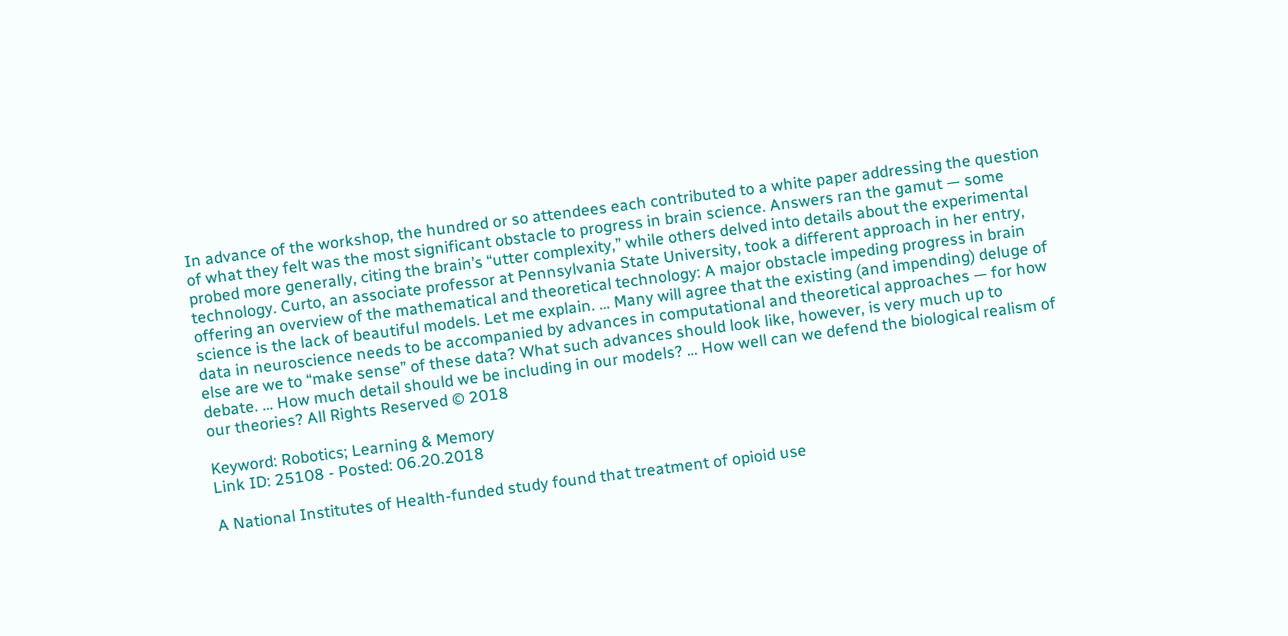In advance of the workshop, the hundred or so attendees each contributed to a white paper addressing the question of what they felt was the most significant obstacle to progress in brain science. Answers ran the gamut — some probed more generally, citing the brain’s “utter complexity,” while others delved into details about the experimental technology. Curto, an associate professor at Pennsylvania State University, took a different approach in her entry, offering an overview of the mathematical and theoretical technology: A major obstacle impeding progress in brain science is the lack of beautiful models. Let me explain. … Many will agree that the existing (and impending) deluge of data in neuroscience needs to be accompanied by advances in computational and theoretical approaches — for how else are we to “make sense” of these data? What such advances should look like, however, is very much up to debate. … How much detail should we be including in our models? … How well can we defend the biological realism of our theories? All Rights Reserved © 2018

Keyword: Robotics; Learning & Memory
Link ID: 25108 - Posted: 06.20.2018

A National Institutes of Health-funded study found that treatment of opioid use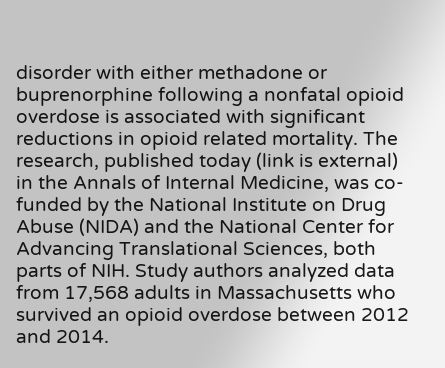disorder with either methadone or buprenorphine following a nonfatal opioid overdose is associated with significant reductions in opioid related mortality. The research, published today (link is external) in the Annals of Internal Medicine, was co-funded by the National Institute on Drug Abuse (NIDA) and the National Center for Advancing Translational Sciences, both parts of NIH. Study authors analyzed data from 17,568 adults in Massachusetts who survived an opioid overdose between 2012 and 2014.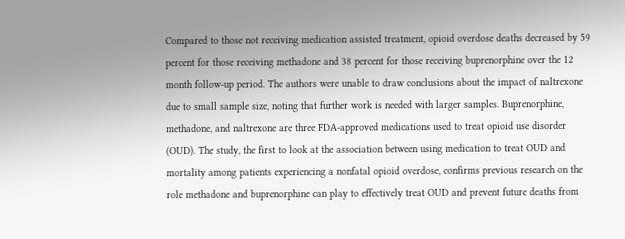Compared to those not receiving medication assisted treatment, opioid overdose deaths decreased by 59 percent for those receiving methadone and 38 percent for those receiving buprenorphine over the 12 month follow-up period. The authors were unable to draw conclusions about the impact of naltrexone due to small sample size, noting that further work is needed with larger samples. Buprenorphine, methadone, and naltrexone are three FDA-approved medications used to treat opioid use disorder (OUD). The study, the first to look at the association between using medication to treat OUD and mortality among patients experiencing a nonfatal opioid overdose, confirms previous research on the role methadone and buprenorphine can play to effectively treat OUD and prevent future deaths from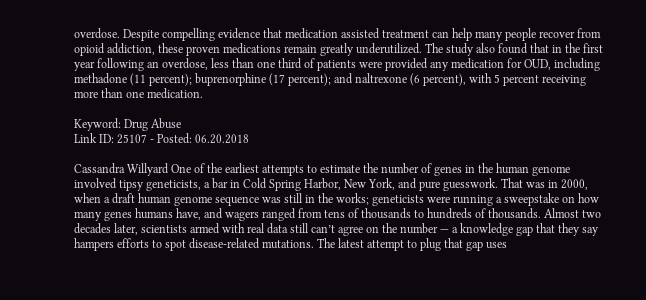overdose. Despite compelling evidence that medication assisted treatment can help many people recover from opioid addiction, these proven medications remain greatly underutilized. The study also found that in the first year following an overdose, less than one third of patients were provided any medication for OUD, including methadone (11 percent); buprenorphine (17 percent); and naltrexone (6 percent), with 5 percent receiving more than one medication.

Keyword: Drug Abuse
Link ID: 25107 - Posted: 06.20.2018

Cassandra Willyard One of the earliest attempts to estimate the number of genes in the human genome involved tipsy geneticists, a bar in Cold Spring Harbor, New York, and pure guesswork. That was in 2000, when a draft human genome sequence was still in the works; geneticists were running a sweepstake on how many genes humans have, and wagers ranged from tens of thousands to hundreds of thousands. Almost two decades later, scientists armed with real data still can’t agree on the number — a knowledge gap that they say hampers efforts to spot disease-related mutations. The latest attempt to plug that gap uses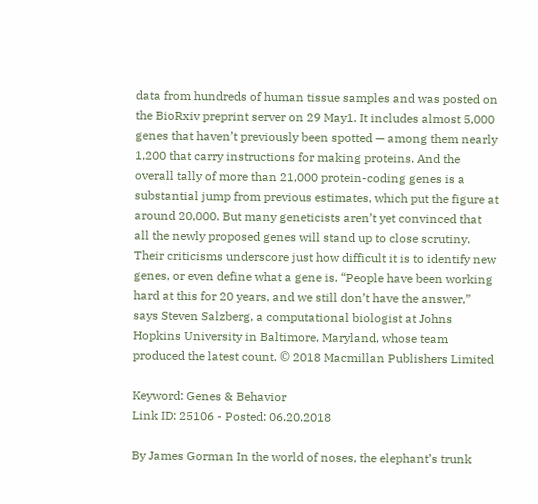data from hundreds of human tissue samples and was posted on the BioRxiv preprint server on 29 May1. It includes almost 5,000 genes that haven’t previously been spotted — among them nearly 1,200 that carry instructions for making proteins. And the overall tally of more than 21,000 protein-coding genes is a substantial jump from previous estimates, which put the figure at around 20,000. But many geneticists aren’t yet convinced that all the newly proposed genes will stand up to close scrutiny. Their criticisms underscore just how difficult it is to identify new genes, or even define what a gene is. “People have been working hard at this for 20 years, and we still don’t have the answer,” says Steven Salzberg, a computational biologist at Johns Hopkins University in Baltimore, Maryland, whose team produced the latest count. © 2018 Macmillan Publishers Limited

Keyword: Genes & Behavior
Link ID: 25106 - Posted: 06.20.2018

By James Gorman In the world of noses, the elephant’s trunk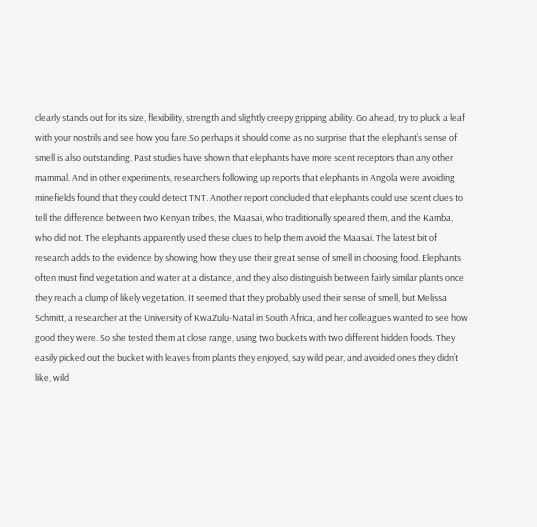clearly stands out for its size, flexibility, strength and slightly creepy gripping ability. Go ahead, try to pluck a leaf with your nostrils and see how you fare.So perhaps it should come as no surprise that the elephant’s sense of smell is also outstanding. Past studies have shown that elephants have more scent receptors than any other mammal. And in other experiments, researchers following up reports that elephants in Angola were avoiding minefields found that they could detect TNT. Another report concluded that elephants could use scent clues to tell the difference between two Kenyan tribes, the Maasai, who traditionally speared them, and the Kamba, who did not. The elephants apparently used these clues to help them avoid the Maasai. The latest bit of research adds to the evidence by showing how they use their great sense of smell in choosing food. Elephants often must find vegetation and water at a distance, and they also distinguish between fairly similar plants once they reach a clump of likely vegetation. It seemed that they probably used their sense of smell, but Melissa Schmitt, a researcher at the University of KwaZulu-Natal in South Africa, and her colleagues wanted to see how good they were. So she tested them at close range, using two buckets with two different hidden foods. They easily picked out the bucket with leaves from plants they enjoyed, say wild pear, and avoided ones they didn’t like, wild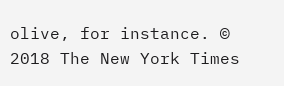olive, for instance. © 2018 The New York Times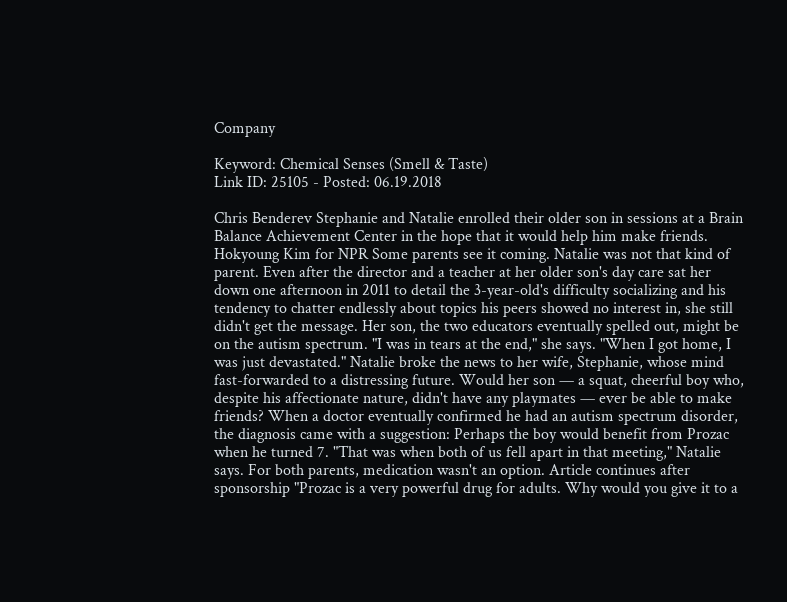Company

Keyword: Chemical Senses (Smell & Taste)
Link ID: 25105 - Posted: 06.19.2018

Chris Benderev Stephanie and Natalie enrolled their older son in sessions at a Brain Balance Achievement Center in the hope that it would help him make friends. Hokyoung Kim for NPR Some parents see it coming. Natalie was not that kind of parent. Even after the director and a teacher at her older son's day care sat her down one afternoon in 2011 to detail the 3-year-old's difficulty socializing and his tendency to chatter endlessly about topics his peers showed no interest in, she still didn't get the message. Her son, the two educators eventually spelled out, might be on the autism spectrum. "I was in tears at the end," she says. "When I got home, I was just devastated." Natalie broke the news to her wife, Stephanie, whose mind fast-forwarded to a distressing future. Would her son — a squat, cheerful boy who, despite his affectionate nature, didn't have any playmates — ever be able to make friends? When a doctor eventually confirmed he had an autism spectrum disorder, the diagnosis came with a suggestion: Perhaps the boy would benefit from Prozac when he turned 7. "That was when both of us fell apart in that meeting," Natalie says. For both parents, medication wasn't an option. Article continues after sponsorship "Prozac is a very powerful drug for adults. Why would you give it to a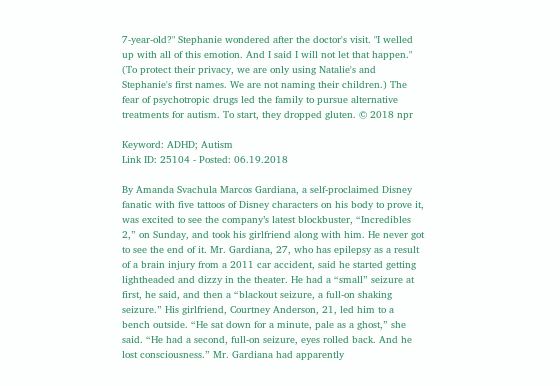7-year-old?" Stephanie wondered after the doctor's visit. "I welled up with all of this emotion. And I said I will not let that happen." (To protect their privacy, we are only using Natalie's and Stephanie's first names. We are not naming their children.) The fear of psychotropic drugs led the family to pursue alternative treatments for autism. To start, they dropped gluten. © 2018 npr

Keyword: ADHD; Autism
Link ID: 25104 - Posted: 06.19.2018

By Amanda Svachula Marcos Gardiana, a self-proclaimed Disney fanatic with five tattoos of Disney characters on his body to prove it, was excited to see the company’s latest blockbuster, “Incredibles 2,” on Sunday, and took his girlfriend along with him. He never got to see the end of it. Mr. Gardiana, 27, who has epilepsy as a result of a brain injury from a 2011 car accident, said he started getting lightheaded and dizzy in the theater. He had a “small” seizure at first, he said, and then a “blackout seizure, a full-on shaking seizure.” His girlfriend, Courtney Anderson, 21, led him to a bench outside. “He sat down for a minute, pale as a ghost,” she said. “He had a second, full-on seizure, eyes rolled back. And he lost consciousness.” Mr. Gardiana had apparently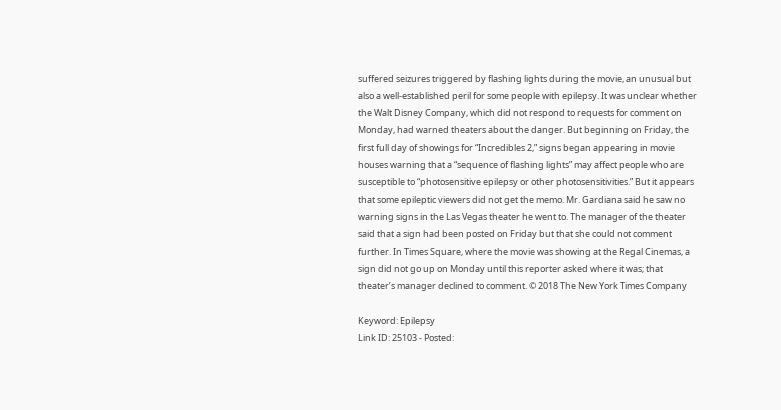suffered seizures triggered by flashing lights during the movie, an unusual but also a well-established peril for some people with epilepsy. It was unclear whether the Walt Disney Company, which did not respond to requests for comment on Monday, had warned theaters about the danger. But beginning on Friday, the first full day of showings for “Incredibles 2,” signs began appearing in movie houses warning that a “sequence of flashing lights” may affect people who are susceptible to “photosensitive epilepsy or other photosensitivities.” But it appears that some epileptic viewers did not get the memo. Mr. Gardiana said he saw no warning signs in the Las Vegas theater he went to. The manager of the theater said that a sign had been posted on Friday but that she could not comment further. In Times Square, where the movie was showing at the Regal Cinemas, a sign did not go up on Monday until this reporter asked where it was; that theater’s manager declined to comment. © 2018 The New York Times Company

Keyword: Epilepsy
Link ID: 25103 - Posted: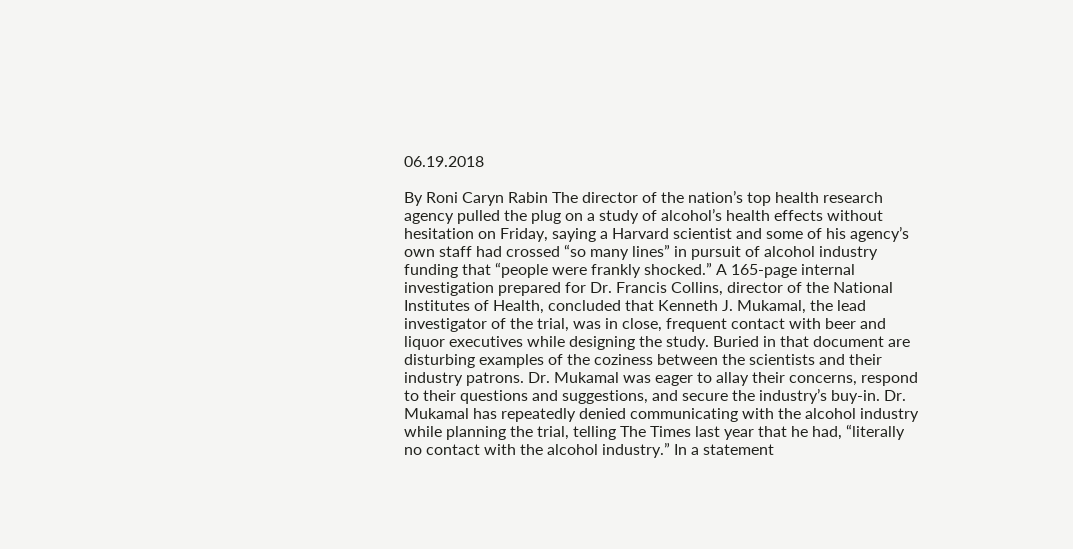06.19.2018

By Roni Caryn Rabin The director of the nation’s top health research agency pulled the plug on a study of alcohol’s health effects without hesitation on Friday, saying a Harvard scientist and some of his agency’s own staff had crossed “so many lines” in pursuit of alcohol industry funding that “people were frankly shocked.” A 165-page internal investigation prepared for Dr. Francis Collins, director of the National Institutes of Health, concluded that Kenneth J. Mukamal, the lead investigator of the trial, was in close, frequent contact with beer and liquor executives while designing the study. Buried in that document are disturbing examples of the coziness between the scientists and their industry patrons. Dr. Mukamal was eager to allay their concerns, respond to their questions and suggestions, and secure the industry’s buy-in. Dr. Mukamal has repeatedly denied communicating with the alcohol industry while planning the trial, telling The Times last year that he had, “literally no contact with the alcohol industry.” In a statement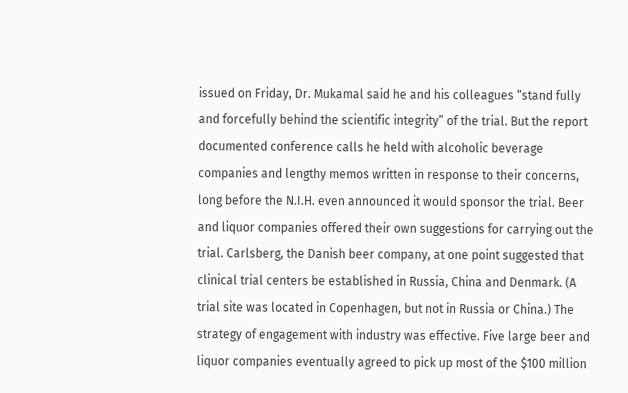issued on Friday, Dr. Mukamal said he and his colleagues “stand fully and forcefully behind the scientific integrity” of the trial. But the report documented conference calls he held with alcoholic beverage companies and lengthy memos written in response to their concerns, long before the N.I.H. even announced it would sponsor the trial. Beer and liquor companies offered their own suggestions for carrying out the trial. Carlsberg, the Danish beer company, at one point suggested that clinical trial centers be established in Russia, China and Denmark. (A trial site was located in Copenhagen, but not in Russia or China.) The strategy of engagement with industry was effective. Five large beer and liquor companies eventually agreed to pick up most of the $100 million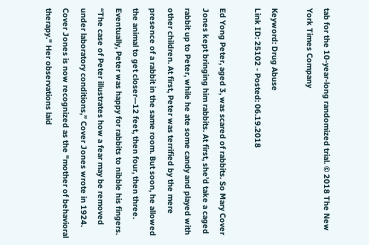tab for the 10-year-long randomized trial. © 2018 The New York Times Company

Keyword: Drug Abuse
Link ID: 25102 - Posted: 06.19.2018

Ed Yong Peter, aged 3, was scared of rabbits. So Mary Cover Jones kept bringing him rabbits. At first, she’d take a caged rabbit up to Peter, while he ate some candy and played with other children. At first, Peter was terrified by the mere presence of a rabbit in the same room. But soon, he allowed the animal to get closer—12 feet, then four, then three. Eventually, Peter was happy for rabbits to nibble his fingers. “The case of Peter illustrates how a fear may be removed under laboratory conditions,” Cover Jones wrote in 1924. Cover Jones is now recognized as the "mother of behavioral therapy." Her observations laid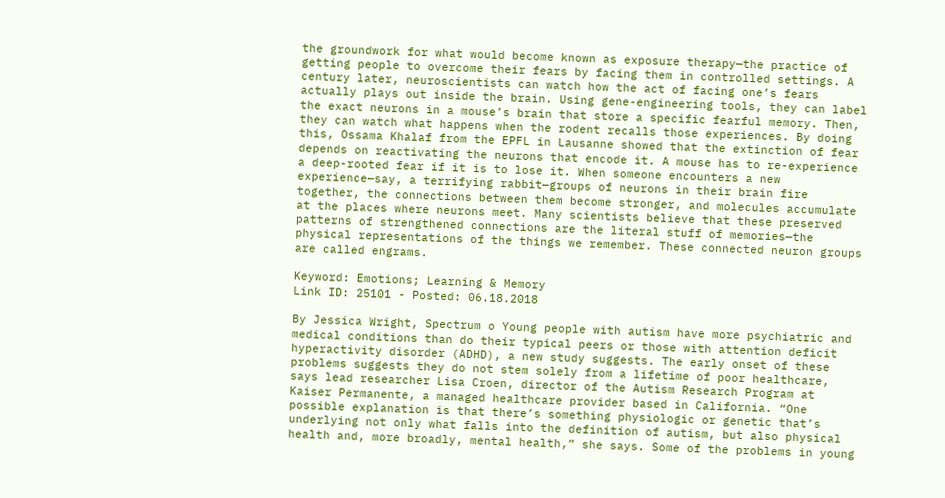the groundwork for what would become known as exposure therapy—the practice of getting people to overcome their fears by facing them in controlled settings. A century later, neuroscientists can watch how the act of facing one’s fears actually plays out inside the brain. Using gene-engineering tools, they can label the exact neurons in a mouse’s brain that store a specific fearful memory. Then, they can watch what happens when the rodent recalls those experiences. By doing this, Ossama Khalaf from the EPFL in Lausanne showed that the extinction of fear depends on reactivating the neurons that encode it. A mouse has to re-experience a deep-rooted fear if it is to lose it. When someone encounters a new experience—say, a terrifying rabbit—groups of neurons in their brain fire together, the connections between them become stronger, and molecules accumulate at the places where neurons meet. Many scientists believe that these preserved patterns of strengthened connections are the literal stuff of memories—the physical representations of the things we remember. These connected neuron groups are called engrams.

Keyword: Emotions; Learning & Memory
Link ID: 25101 - Posted: 06.18.2018

By Jessica Wright, Spectrum o Young people with autism have more psychiatric and medical conditions than do their typical peers or those with attention deficit hyperactivity disorder (ADHD), a new study suggests. The early onset of these problems suggests they do not stem solely from a lifetime of poor healthcare, says lead researcher Lisa Croen, director of the Autism Research Program at Kaiser Permanente, a managed healthcare provider based in California. “One possible explanation is that there’s something physiologic or genetic that’s underlying not only what falls into the definition of autism, but also physical health and, more broadly, mental health,” she says. Some of the problems in young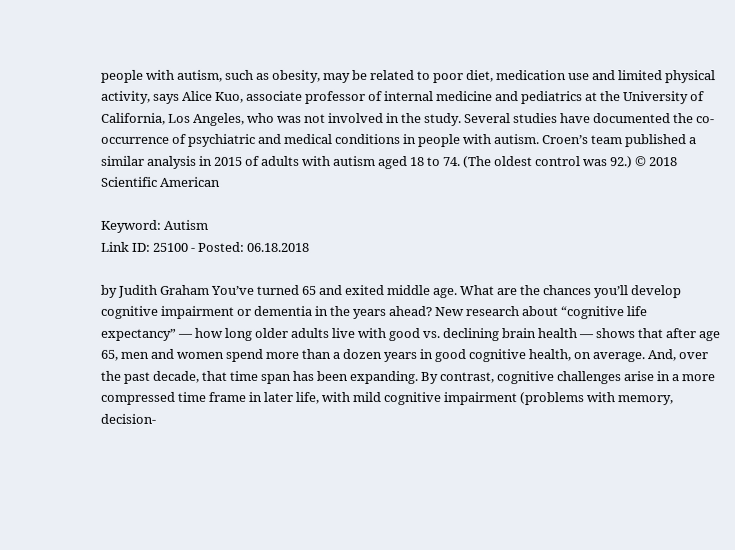people with autism, such as obesity, may be related to poor diet, medication use and limited physical activity, says Alice Kuo, associate professor of internal medicine and pediatrics at the University of California, Los Angeles, who was not involved in the study. Several studies have documented the co-occurrence of psychiatric and medical conditions in people with autism. Croen’s team published a similar analysis in 2015 of adults with autism aged 18 to 74. (The oldest control was 92.) © 2018 Scientific American

Keyword: Autism
Link ID: 25100 - Posted: 06.18.2018

by Judith Graham You’ve turned 65 and exited middle age. What are the chances you’ll develop cognitive impairment or dementia in the years ahead? New research about “cognitive life expectancy” — how long older adults live with good vs. declining brain health — shows that after age 65, men and women spend more than a dozen years in good cognitive health, on average. And, over the past decade, that time span has been expanding. By contrast, cognitive challenges arise in a more compressed time frame in later life, with mild cognitive impairment (problems with memory, decision-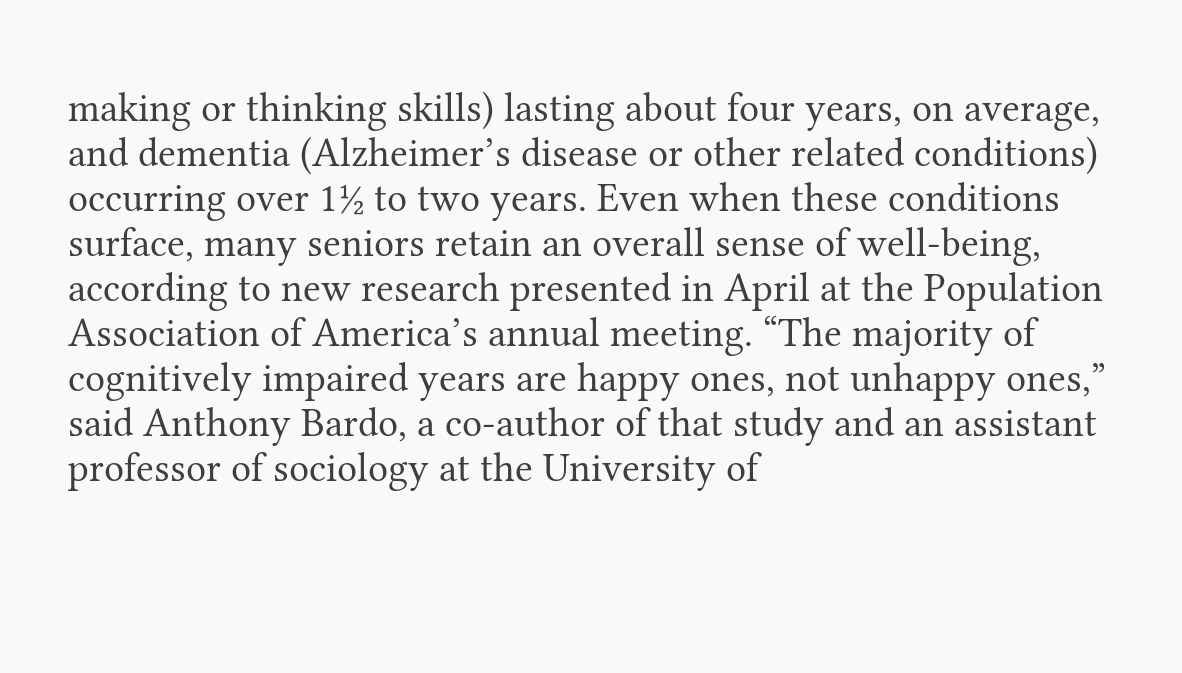making or thinking skills) lasting about four years, on average, and dementia (Alzheimer’s disease or other related conditions) occurring over 1½ to two years. Even when these conditions surface, many seniors retain an overall sense of well-being, according to new research presented in April at the Population Association of America’s annual meeting. “The majority of cognitively impaired years are happy ones, not unhappy ones,” said Anthony Bardo, a co-author of that study and an assistant professor of sociology at the University of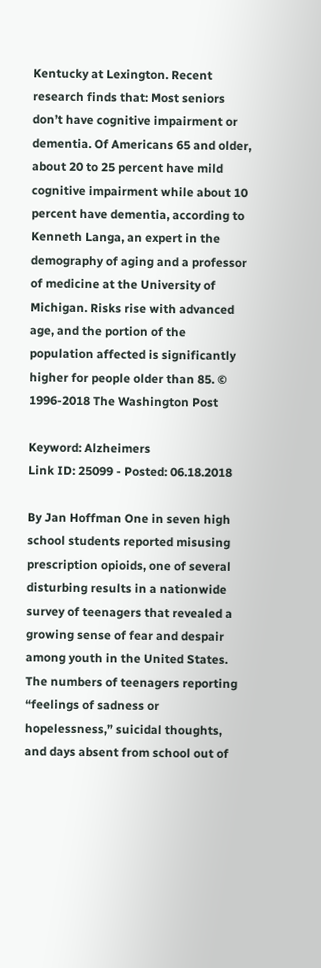Kentucky at Lexington. Recent research finds that: Most seniors don’t have cognitive impairment or dementia. Of Americans 65 and older, about 20 to 25 percent have mild cognitive impairment while about 10 percent have dementia, according to Kenneth Langa, an expert in the demography of aging and a professor of medicine at the University of Michigan. Risks rise with advanced age, and the portion of the population affected is significantly higher for people older than 85. © 1996-2018 The Washington Post

Keyword: Alzheimers
Link ID: 25099 - Posted: 06.18.2018

By Jan Hoffman One in seven high school students reported misusing prescription opioids, one of several disturbing results in a nationwide survey of teenagers that revealed a growing sense of fear and despair among youth in the United States. The numbers of teenagers reporting “feelings of sadness or hopelessness,” suicidal thoughts, and days absent from school out of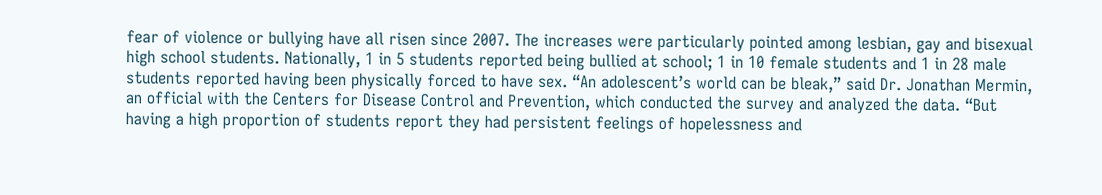fear of violence or bullying have all risen since 2007. The increases were particularly pointed among lesbian, gay and bisexual high school students. Nationally, 1 in 5 students reported being bullied at school; 1 in 10 female students and 1 in 28 male students reported having been physically forced to have sex. “An adolescent’s world can be bleak,” said Dr. Jonathan Mermin, an official with the Centers for Disease Control and Prevention, which conducted the survey and analyzed the data. “But having a high proportion of students report they had persistent feelings of hopelessness and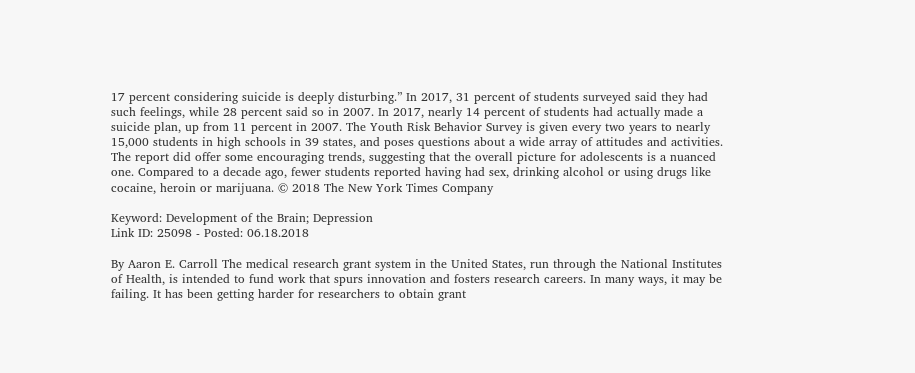17 percent considering suicide is deeply disturbing.” In 2017, 31 percent of students surveyed said they had such feelings, while 28 percent said so in 2007. In 2017, nearly 14 percent of students had actually made a suicide plan, up from 11 percent in 2007. The Youth Risk Behavior Survey is given every two years to nearly 15,000 students in high schools in 39 states, and poses questions about a wide array of attitudes and activities. The report did offer some encouraging trends, suggesting that the overall picture for adolescents is a nuanced one. Compared to a decade ago, fewer students reported having had sex, drinking alcohol or using drugs like cocaine, heroin or marijuana. © 2018 The New York Times Company

Keyword: Development of the Brain; Depression
Link ID: 25098 - Posted: 06.18.2018

By Aaron E. Carroll The medical research grant system in the United States, run through the National Institutes of Health, is intended to fund work that spurs innovation and fosters research careers. In many ways, it may be failing. It has been getting harder for researchers to obtain grant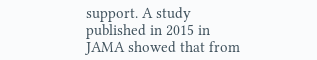support. A study published in 2015 in JAMA showed that from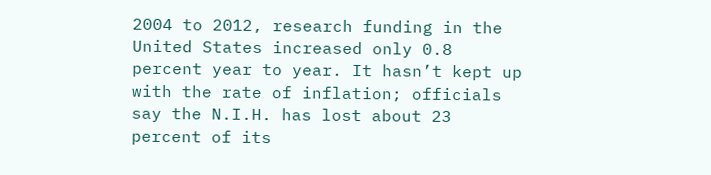2004 to 2012, research funding in the United States increased only 0.8 percent year to year. It hasn’t kept up with the rate of inflation; officials say the N.I.H. has lost about 23 percent of its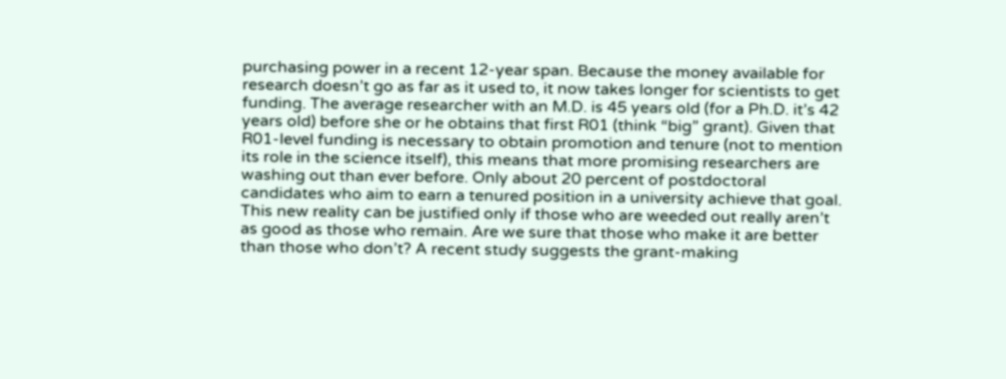purchasing power in a recent 12-year span. Because the money available for research doesn’t go as far as it used to, it now takes longer for scientists to get funding. The average researcher with an M.D. is 45 years old (for a Ph.D. it’s 42 years old) before she or he obtains that first R01 (think “big” grant). Given that R01-level funding is necessary to obtain promotion and tenure (not to mention its role in the science itself), this means that more promising researchers are washing out than ever before. Only about 20 percent of postdoctoral candidates who aim to earn a tenured position in a university achieve that goal. This new reality can be justified only if those who are weeded out really aren’t as good as those who remain. Are we sure that those who make it are better than those who don’t? A recent study suggests the grant-making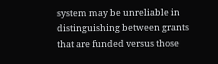system may be unreliable in distinguishing between grants that are funded versus those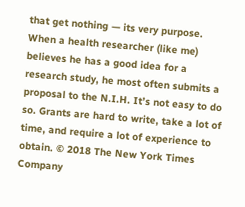that get nothing — its very purpose. When a health researcher (like me) believes he has a good idea for a research study, he most often submits a proposal to the N.I.H. It’s not easy to do so. Grants are hard to write, take a lot of time, and require a lot of experience to obtain. © 2018 The New York Times Company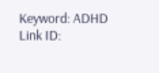Keyword: ADHD
Link ID: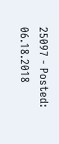25097 - Posted: 06.18.2018